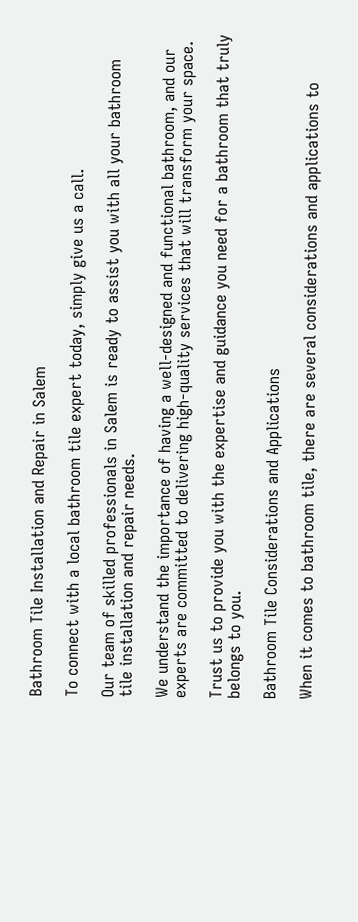Bathroom Tile Installation and Repair in Salem

To connect with a local bathroom tile expert today, simply give us a call.

Our team of skilled professionals in Salem is ready to assist you with all your bathroom tile installation and repair needs.

We understand the importance of having a well-designed and functional bathroom, and our experts are committed to delivering high-quality services that will transform your space.

Trust us to provide you with the expertise and guidance you need for a bathroom that truly belongs to you.

Bathroom Tile Considerations and Applications

When it comes to bathroom tile, there are several considerations and applications to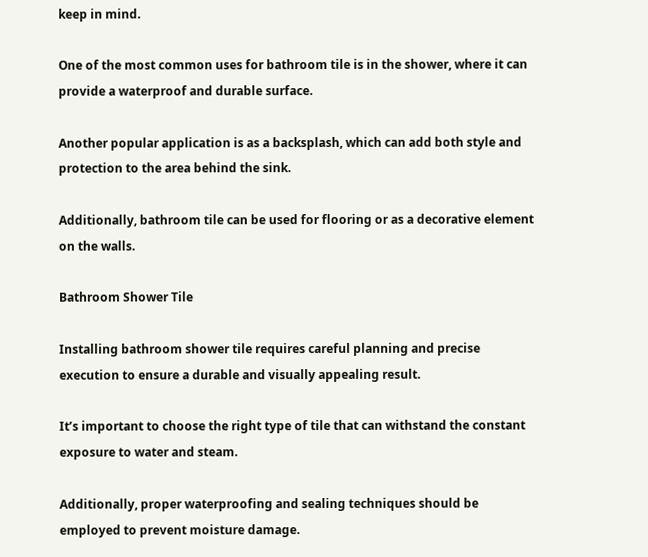keep in mind.

One of the most common uses for bathroom tile is in the shower, where it can provide a waterproof and durable surface.

Another popular application is as a backsplash, which can add both style and protection to the area behind the sink.

Additionally, bathroom tile can be used for flooring or as a decorative element on the walls.

Bathroom Shower Tile

Installing bathroom shower tile requires careful planning and precise execution to ensure a durable and visually appealing result.

It’s important to choose the right type of tile that can withstand the constant exposure to water and steam.

Additionally, proper waterproofing and sealing techniques should be employed to prevent moisture damage.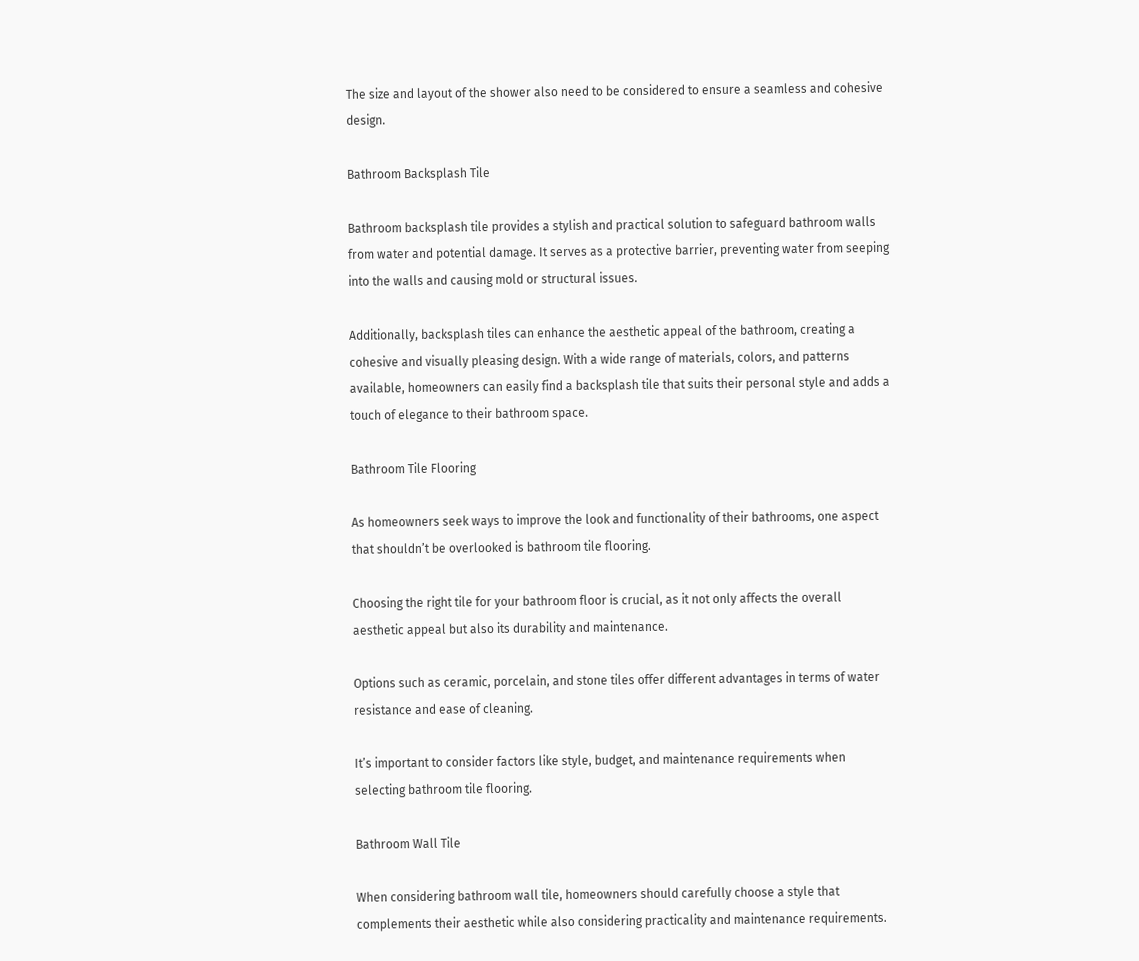The size and layout of the shower also need to be considered to ensure a seamless and cohesive design.

Bathroom Backsplash Tile

Bathroom backsplash tile provides a stylish and practical solution to safeguard bathroom walls from water and potential damage. It serves as a protective barrier, preventing water from seeping into the walls and causing mold or structural issues.

Additionally, backsplash tiles can enhance the aesthetic appeal of the bathroom, creating a cohesive and visually pleasing design. With a wide range of materials, colors, and patterns available, homeowners can easily find a backsplash tile that suits their personal style and adds a touch of elegance to their bathroom space.

Bathroom Tile Flooring

As homeowners seek ways to improve the look and functionality of their bathrooms, one aspect that shouldn’t be overlooked is bathroom tile flooring.

Choosing the right tile for your bathroom floor is crucial, as it not only affects the overall aesthetic appeal but also its durability and maintenance.

Options such as ceramic, porcelain, and stone tiles offer different advantages in terms of water resistance and ease of cleaning.

It’s important to consider factors like style, budget, and maintenance requirements when selecting bathroom tile flooring.

Bathroom Wall Tile

When considering bathroom wall tile, homeowners should carefully choose a style that complements their aesthetic while also considering practicality and maintenance requirements.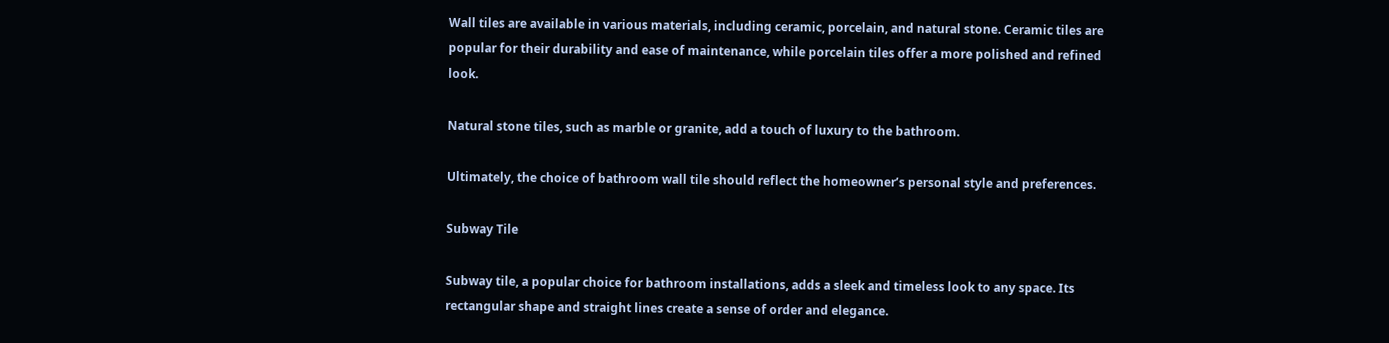Wall tiles are available in various materials, including ceramic, porcelain, and natural stone. Ceramic tiles are popular for their durability and ease of maintenance, while porcelain tiles offer a more polished and refined look.

Natural stone tiles, such as marble or granite, add a touch of luxury to the bathroom.

Ultimately, the choice of bathroom wall tile should reflect the homeowner’s personal style and preferences.

Subway Tile

Subway tile, a popular choice for bathroom installations, adds a sleek and timeless look to any space. Its rectangular shape and straight lines create a sense of order and elegance.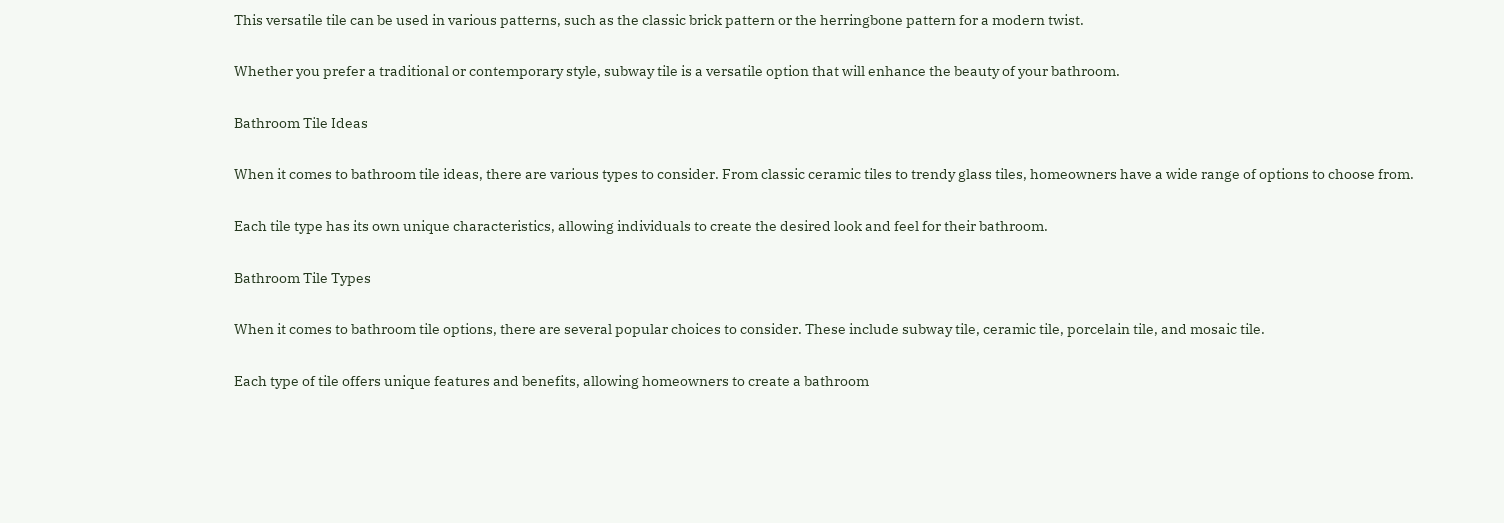This versatile tile can be used in various patterns, such as the classic brick pattern or the herringbone pattern for a modern twist.

Whether you prefer a traditional or contemporary style, subway tile is a versatile option that will enhance the beauty of your bathroom.

Bathroom Tile Ideas

When it comes to bathroom tile ideas, there are various types to consider. From classic ceramic tiles to trendy glass tiles, homeowners have a wide range of options to choose from.

Each tile type has its own unique characteristics, allowing individuals to create the desired look and feel for their bathroom.

Bathroom Tile Types

When it comes to bathroom tile options, there are several popular choices to consider. These include subway tile, ceramic tile, porcelain tile, and mosaic tile.

Each type of tile offers unique features and benefits, allowing homeowners to create a bathroom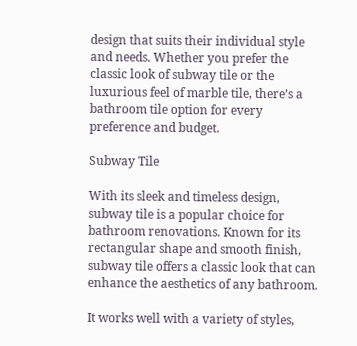design that suits their individual style and needs. Whether you prefer the classic look of subway tile or the luxurious feel of marble tile, there’s a bathroom tile option for every preference and budget.

Subway Tile

With its sleek and timeless design, subway tile is a popular choice for bathroom renovations. Known for its rectangular shape and smooth finish, subway tile offers a classic look that can enhance the aesthetics of any bathroom.

It works well with a variety of styles,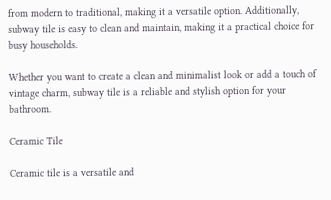from modern to traditional, making it a versatile option. Additionally, subway tile is easy to clean and maintain, making it a practical choice for busy households.

Whether you want to create a clean and minimalist look or add a touch of vintage charm, subway tile is a reliable and stylish option for your bathroom.

Ceramic Tile

Ceramic tile is a versatile and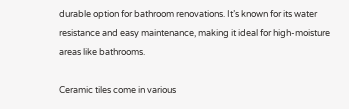durable option for bathroom renovations. It’s known for its water resistance and easy maintenance, making it ideal for high-moisture areas like bathrooms.

Ceramic tiles come in various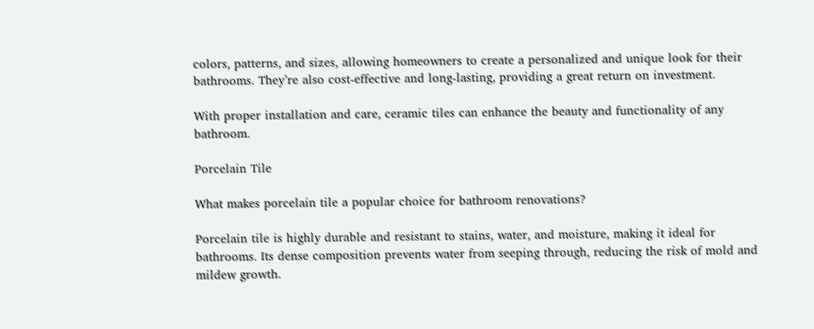colors, patterns, and sizes, allowing homeowners to create a personalized and unique look for their bathrooms. They’re also cost-effective and long-lasting, providing a great return on investment.

With proper installation and care, ceramic tiles can enhance the beauty and functionality of any bathroom.

Porcelain Tile

What makes porcelain tile a popular choice for bathroom renovations?

Porcelain tile is highly durable and resistant to stains, water, and moisture, making it ideal for bathrooms. Its dense composition prevents water from seeping through, reducing the risk of mold and mildew growth.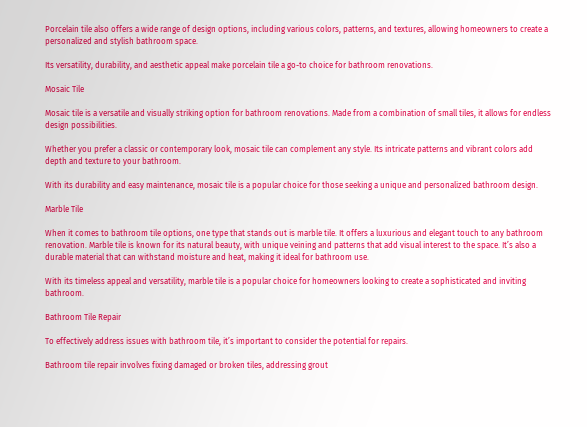Porcelain tile also offers a wide range of design options, including various colors, patterns, and textures, allowing homeowners to create a personalized and stylish bathroom space.

Its versatility, durability, and aesthetic appeal make porcelain tile a go-to choice for bathroom renovations.

Mosaic Tile

Mosaic tile is a versatile and visually striking option for bathroom renovations. Made from a combination of small tiles, it allows for endless design possibilities.

Whether you prefer a classic or contemporary look, mosaic tile can complement any style. Its intricate patterns and vibrant colors add depth and texture to your bathroom.

With its durability and easy maintenance, mosaic tile is a popular choice for those seeking a unique and personalized bathroom design.

Marble Tile

When it comes to bathroom tile options, one type that stands out is marble tile. It offers a luxurious and elegant touch to any bathroom renovation. Marble tile is known for its natural beauty, with unique veining and patterns that add visual interest to the space. It’s also a durable material that can withstand moisture and heat, making it ideal for bathroom use.

With its timeless appeal and versatility, marble tile is a popular choice for homeowners looking to create a sophisticated and inviting bathroom.

Bathroom Tile Repair

To effectively address issues with bathroom tile, it’s important to consider the potential for repairs.

Bathroom tile repair involves fixing damaged or broken tiles, addressing grout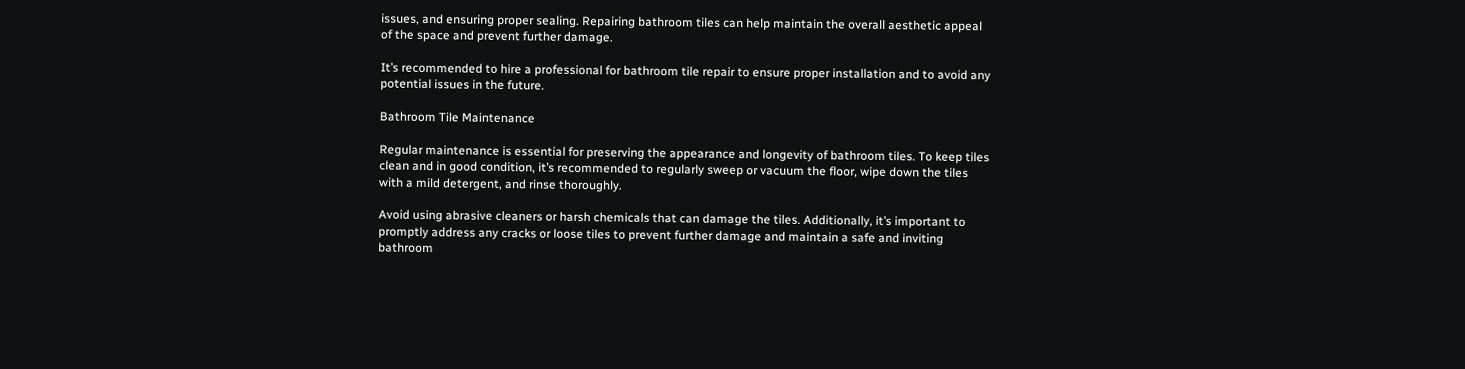issues, and ensuring proper sealing. Repairing bathroom tiles can help maintain the overall aesthetic appeal of the space and prevent further damage.

It’s recommended to hire a professional for bathroom tile repair to ensure proper installation and to avoid any potential issues in the future.

Bathroom Tile Maintenance

Regular maintenance is essential for preserving the appearance and longevity of bathroom tiles. To keep tiles clean and in good condition, it’s recommended to regularly sweep or vacuum the floor, wipe down the tiles with a mild detergent, and rinse thoroughly.

Avoid using abrasive cleaners or harsh chemicals that can damage the tiles. Additionally, it’s important to promptly address any cracks or loose tiles to prevent further damage and maintain a safe and inviting bathroom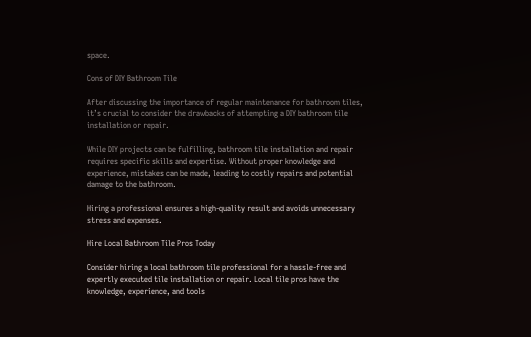space.

Cons of DIY Bathroom Tile

After discussing the importance of regular maintenance for bathroom tiles, it’s crucial to consider the drawbacks of attempting a DIY bathroom tile installation or repair.

While DIY projects can be fulfilling, bathroom tile installation and repair requires specific skills and expertise. Without proper knowledge and experience, mistakes can be made, leading to costly repairs and potential damage to the bathroom.

Hiring a professional ensures a high-quality result and avoids unnecessary stress and expenses.

Hire Local Bathroom Tile Pros Today

Consider hiring a local bathroom tile professional for a hassle-free and expertly executed tile installation or repair. Local tile pros have the knowledge, experience, and tools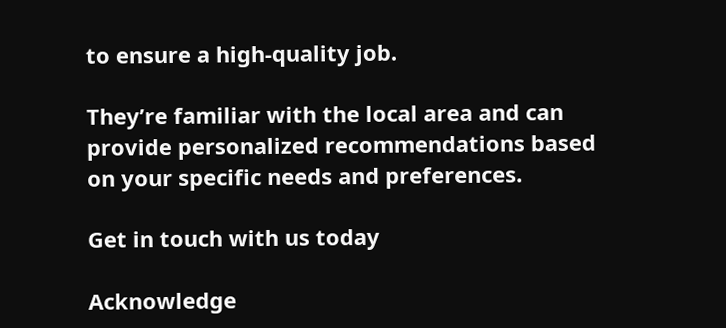to ensure a high-quality job.

They’re familiar with the local area and can provide personalized recommendations based on your specific needs and preferences.

Get in touch with us today

Acknowledge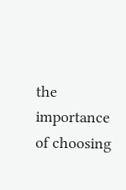the importance of choosing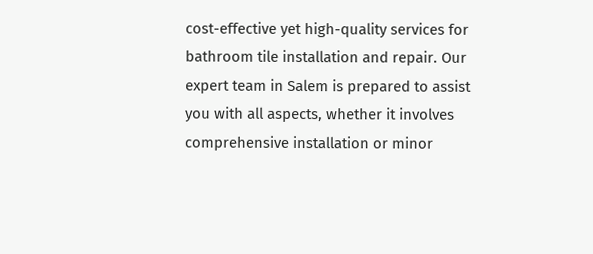cost-effective yet high-quality services for bathroom tile installation and repair. Our expert team in Salem is prepared to assist you with all aspects, whether it involves comprehensive installation or minor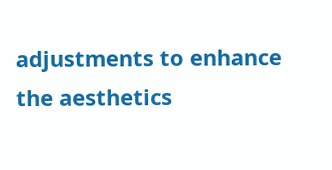adjustments to enhance the aesthetics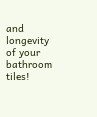and longevity of your bathroom tiles!